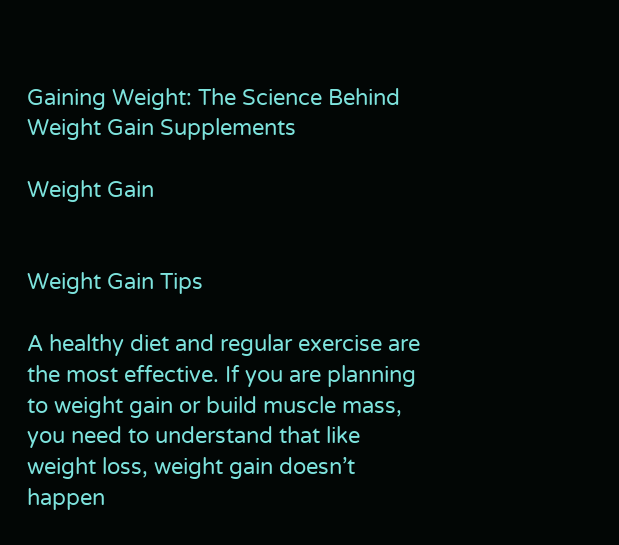Gaining Weight: The Science Behind Weight Gain Supplements

Weight Gain


Weight Gain Tips

A healthy diet and regular exercise are the most effective. If you are planning to weight gain or build muscle mass, you need to understand that like weight loss, weight gain doesn’t happen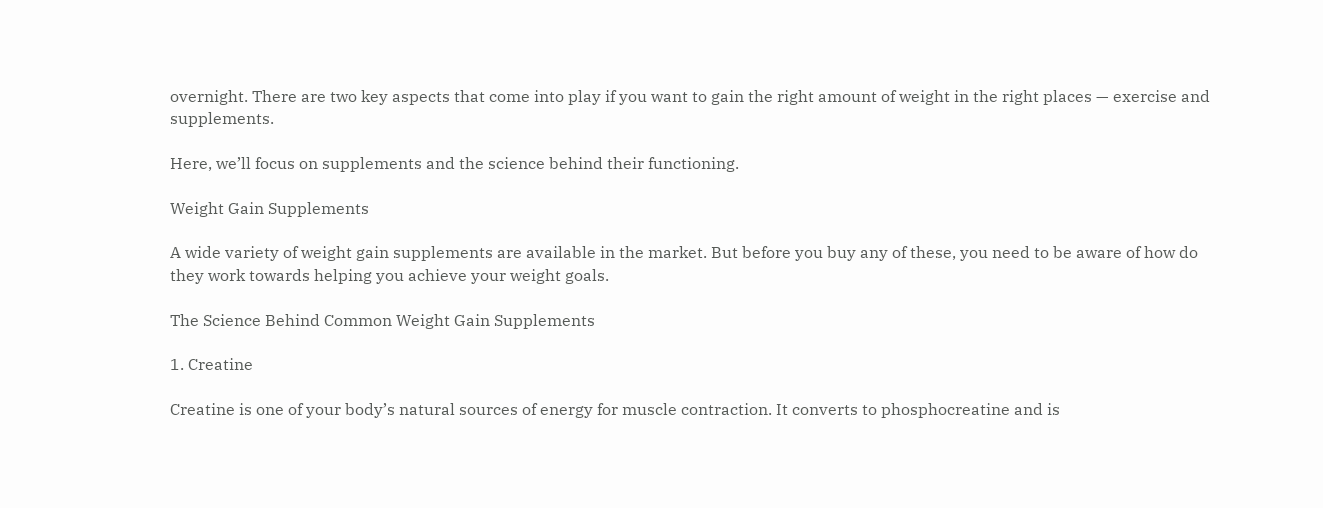overnight. There are two key aspects that come into play if you want to gain the right amount of weight in the right places — exercise and supplements.

Here, we’ll focus on supplements and the science behind their functioning.

Weight Gain Supplements

A wide variety of weight gain supplements are available in the market. But before you buy any of these, you need to be aware of how do they work towards helping you achieve your weight goals.

The Science Behind Common Weight Gain Supplements

1. Creatine

Creatine is one of your body’s natural sources of energy for muscle contraction. It converts to phosphocreatine and is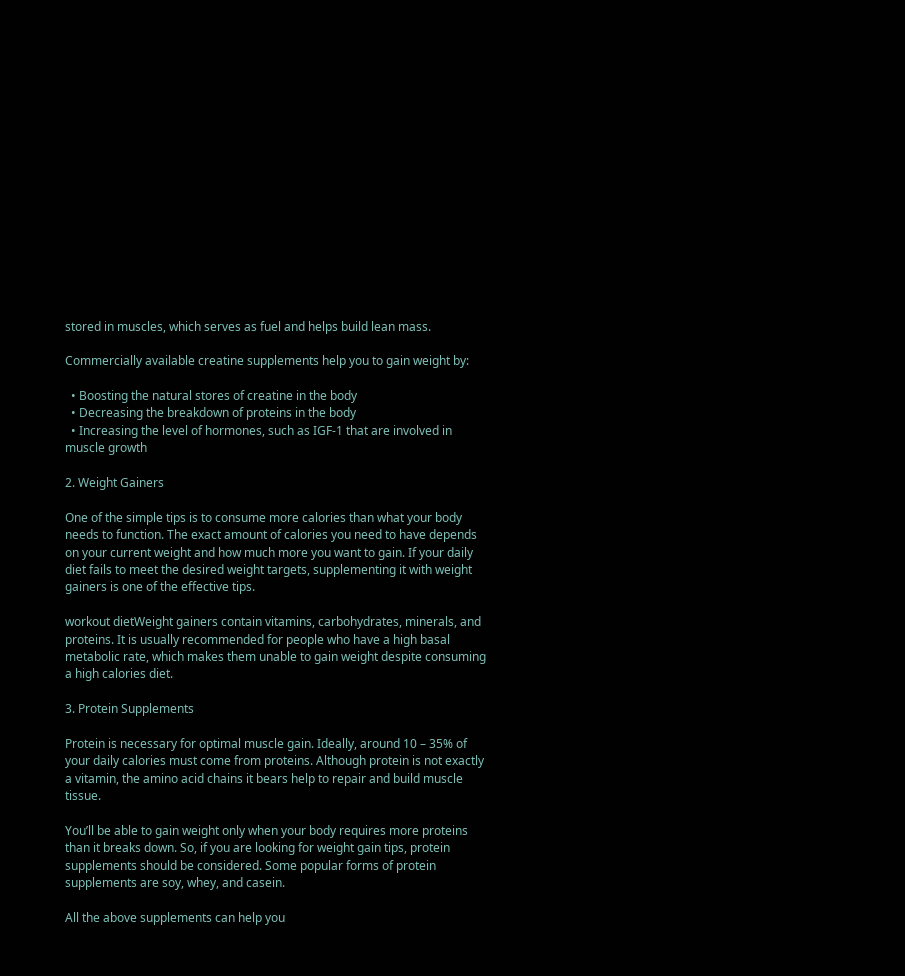stored in muscles, which serves as fuel and helps build lean mass.

Commercially available creatine supplements help you to gain weight by:

  • Boosting the natural stores of creatine in the body
  • Decreasing the breakdown of proteins in the body
  • Increasing the level of hormones, such as IGF-1 that are involved in muscle growth

2. Weight Gainers

One of the simple tips is to consume more calories than what your body needs to function. The exact amount of calories you need to have depends on your current weight and how much more you want to gain. If your daily diet fails to meet the desired weight targets, supplementing it with weight gainers is one of the effective tips.

workout dietWeight gainers contain vitamins, carbohydrates, minerals, and proteins. It is usually recommended for people who have a high basal metabolic rate, which makes them unable to gain weight despite consuming a high calories diet.

3. Protein Supplements

Protein is necessary for optimal muscle gain. Ideally, around 10 – 35% of your daily calories must come from proteins. Although protein is not exactly a vitamin, the amino acid chains it bears help to repair and build muscle tissue.

You’ll be able to gain weight only when your body requires more proteins than it breaks down. So, if you are looking for weight gain tips, protein supplements should be considered. Some popular forms of protein supplements are soy, whey, and casein.

All the above supplements can help you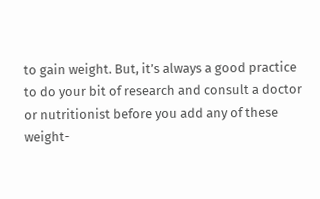to gain weight. But, it’s always a good practice to do your bit of research and consult a doctor or nutritionist before you add any of these weight-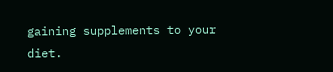gaining supplements to your diet.